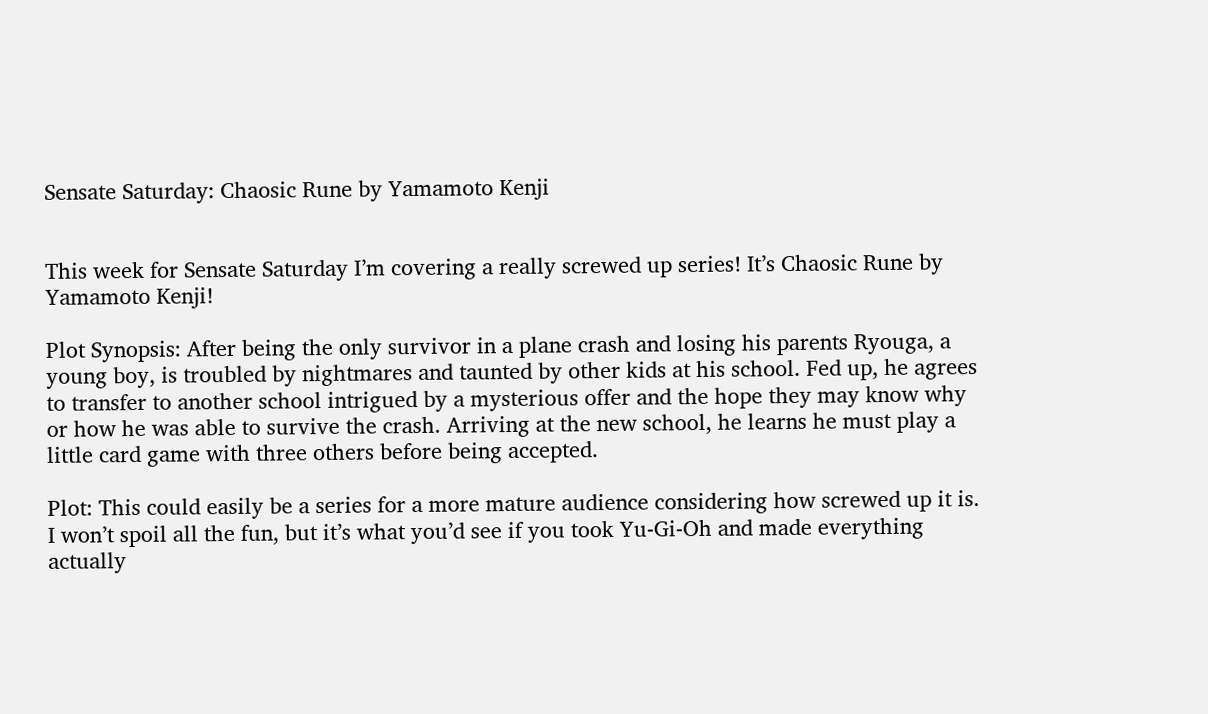Sensate Saturday: Chaosic Rune by Yamamoto Kenji


This week for Sensate Saturday I’m covering a really screwed up series! It’s Chaosic Rune by Yamamoto Kenji!

Plot Synopsis: After being the only survivor in a plane crash and losing his parents Ryouga, a young boy, is troubled by nightmares and taunted by other kids at his school. Fed up, he agrees to transfer to another school intrigued by a mysterious offer and the hope they may know why or how he was able to survive the crash. Arriving at the new school, he learns he must play a little card game with three others before being accepted.

Plot: This could easily be a series for a more mature audience considering how screwed up it is. I won’t spoil all the fun, but it’s what you’d see if you took Yu-Gi-Oh and made everything actually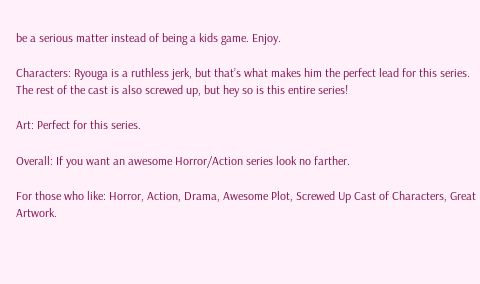be a serious matter instead of being a kids game. Enjoy.

Characters: Ryouga is a ruthless jerk, but that’s what makes him the perfect lead for this series. The rest of the cast is also screwed up, but hey so is this entire series!

Art: Perfect for this series.

Overall: If you want an awesome Horror/Action series look no farther.

For those who like: Horror, Action, Drama, Awesome Plot, Screwed Up Cast of Characters, Great Artwork.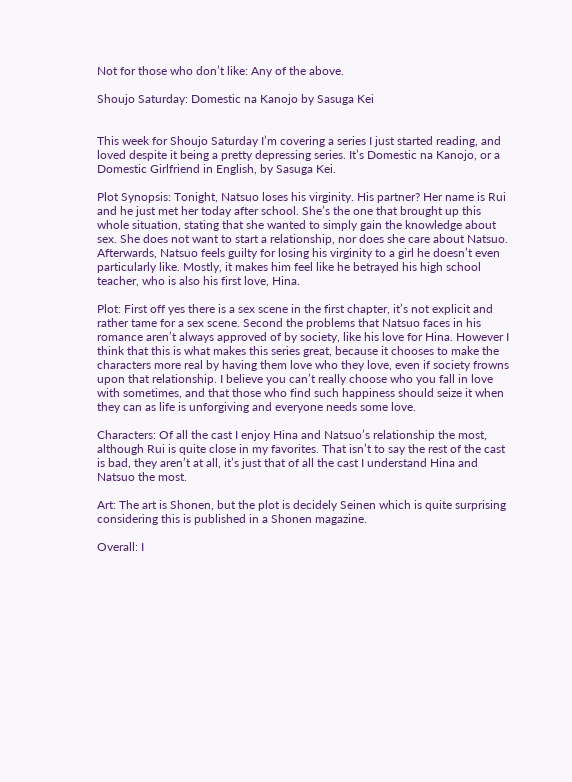Not for those who don’t like: Any of the above.

Shoujo Saturday: Domestic na Kanojo by Sasuga Kei


This week for Shoujo Saturday I’m covering a series I just started reading, and loved despite it being a pretty depressing series. It’s Domestic na Kanojo, or a Domestic Girlfriend in English, by Sasuga Kei.

Plot Synopsis: Tonight, Natsuo loses his virginity. His partner? Her name is Rui and he just met her today after school. She’s the one that brought up this whole situation, stating that she wanted to simply gain the knowledge about sex. She does not want to start a relationship, nor does she care about Natsuo. Afterwards, Natsuo feels guilty for losing his virginity to a girl he doesn’t even particularly like. Mostly, it makes him feel like he betrayed his high school teacher, who is also his first love, Hina.

Plot: First off yes there is a sex scene in the first chapter, it’s not explicit and rather tame for a sex scene. Second the problems that Natsuo faces in his romance aren’t always approved of by society, like his love for Hina. However I think that this is what makes this series great, because it chooses to make the characters more real by having them love who they love, even if society frowns upon that relationship. I believe you can’t really choose who you fall in love with sometimes, and that those who find such happiness should seize it when they can as life is unforgiving and everyone needs some love.

Characters: Of all the cast I enjoy Hina and Natsuo’s relationship the most, although Rui is quite close in my favorites. That isn’t to say the rest of the cast is bad, they aren’t at all, it’s just that of all the cast I understand Hina and Natsuo the most.

Art: The art is Shonen, but the plot is decidely Seinen which is quite surprising considering this is published in a Shonen magazine.

Overall: I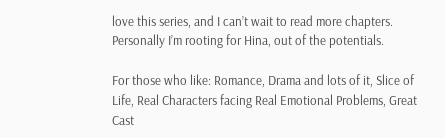love this series, and I can’t wait to read more chapters. Personally I’m rooting for Hina, out of the potentials.

For those who like: Romance, Drama and lots of it, Slice of Life, Real Characters facing Real Emotional Problems, Great Cast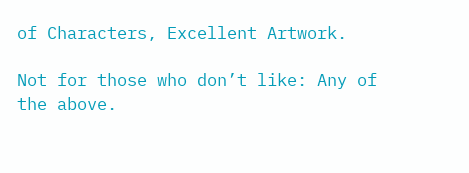of Characters, Excellent Artwork.

Not for those who don’t like: Any of the above.